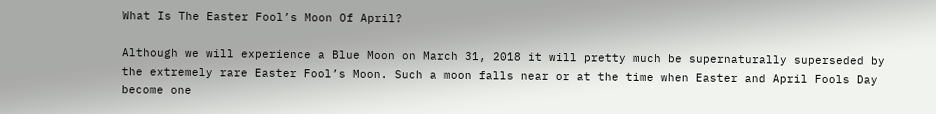What Is The Easter Fool’s Moon Of April?

Although we will experience a Blue Moon on March 31, 2018 it will pretty much be supernaturally superseded by the extremely rare Easter Fool’s Moon. Such a moon falls near or at the time when Easter and April Fools Day become one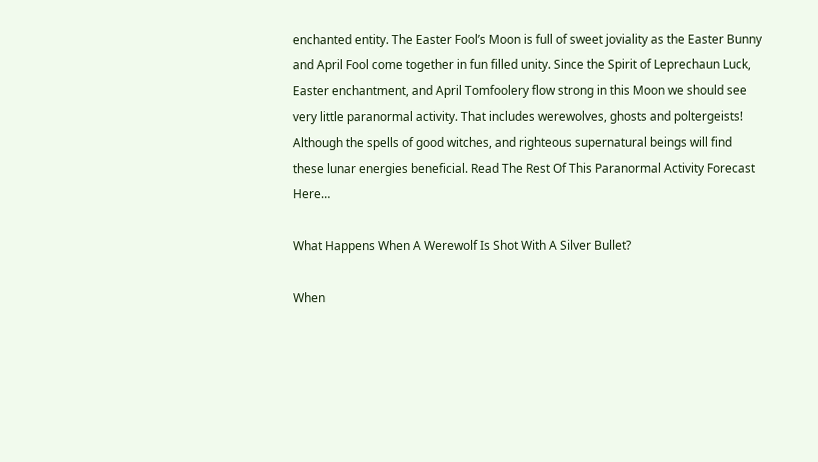enchanted entity. The Easter Fool’s Moon is full of sweet joviality as the Easter Bunny and April Fool come together in fun filled unity. Since the Spirit of Leprechaun Luck, Easter enchantment, and April Tomfoolery flow strong in this Moon we should see very little paranormal activity. That includes werewolves, ghosts and poltergeists! Although the spells of good witches, and righteous supernatural beings will find these lunar energies beneficial. Read The Rest Of This Paranormal Activity Forecast Here…

What Happens When A Werewolf Is Shot With A Silver Bullet?

When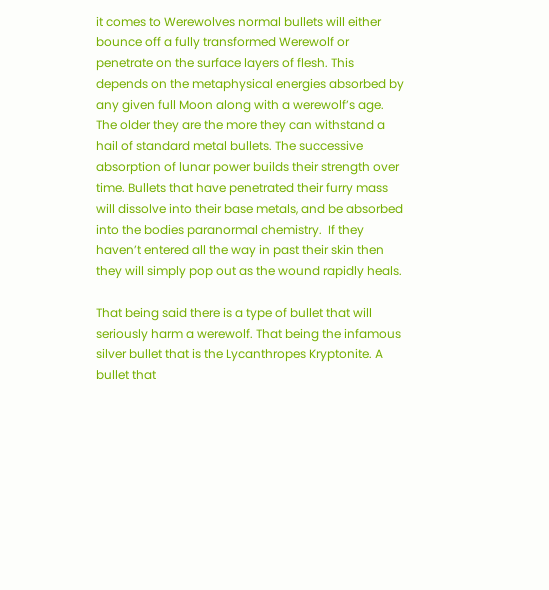it comes to Werewolves normal bullets will either bounce off a fully transformed Werewolf or penetrate on the surface layers of flesh. This depends on the metaphysical energies absorbed by any given full Moon along with a werewolf’s age.  The older they are the more they can withstand a hail of standard metal bullets. The successive absorption of lunar power builds their strength over time. Bullets that have penetrated their furry mass will dissolve into their base metals, and be absorbed into the bodies paranormal chemistry.  If they haven’t entered all the way in past their skin then they will simply pop out as the wound rapidly heals.

That being said there is a type of bullet that will seriously harm a werewolf. That being the infamous silver bullet that is the Lycanthropes Kryptonite. A bullet that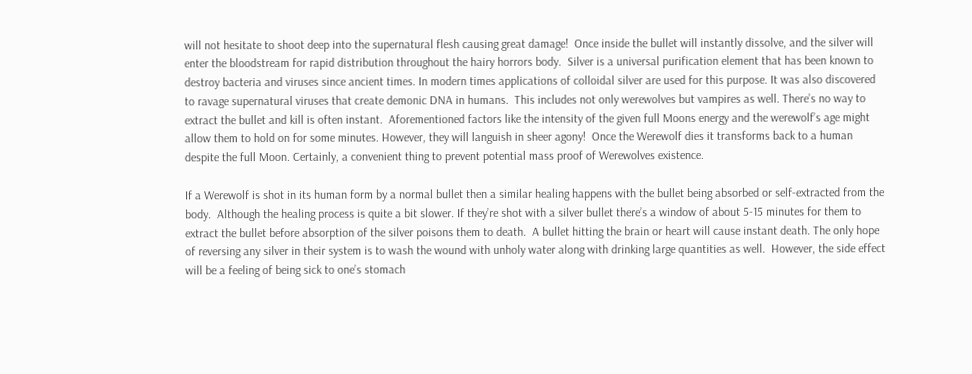will not hesitate to shoot deep into the supernatural flesh causing great damage!  Once inside the bullet will instantly dissolve, and the silver will enter the bloodstream for rapid distribution throughout the hairy horrors body.  Silver is a universal purification element that has been known to destroy bacteria and viruses since ancient times. In modern times applications of colloidal silver are used for this purpose. It was also discovered to ravage supernatural viruses that create demonic DNA in humans.  This includes not only werewolves but vampires as well. There’s no way to extract the bullet and kill is often instant.  Aforementioned factors like the intensity of the given full Moons energy and the werewolf’s age might allow them to hold on for some minutes. However, they will languish in sheer agony!  Once the Werewolf dies it transforms back to a human despite the full Moon. Certainly, a convenient thing to prevent potential mass proof of Werewolves existence.

If a Werewolf is shot in its human form by a normal bullet then a similar healing happens with the bullet being absorbed or self-extracted from the body.  Although the healing process is quite a bit slower. If they’re shot with a silver bullet there’s a window of about 5-15 minutes for them to extract the bullet before absorption of the silver poisons them to death.  A bullet hitting the brain or heart will cause instant death. The only hope of reversing any silver in their system is to wash the wound with unholy water along with drinking large quantities as well.  However, the side effect will be a feeling of being sick to one’s stomach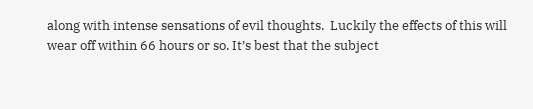along with intense sensations of evil thoughts.  Luckily the effects of this will wear off within 66 hours or so. It’s best that the subject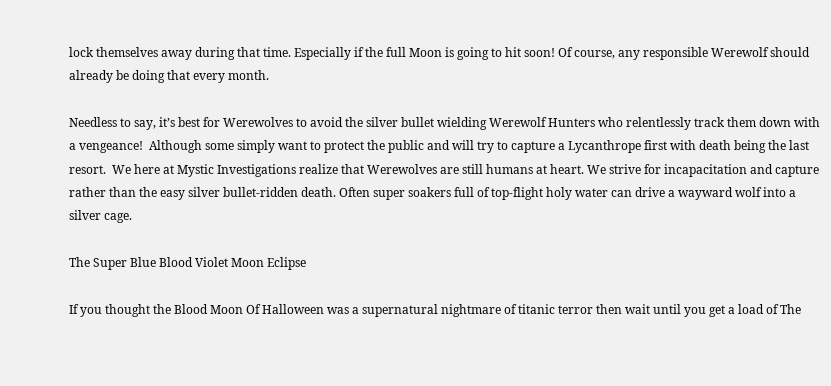lock themselves away during that time. Especially if the full Moon is going to hit soon! Of course, any responsible Werewolf should already be doing that every month.

Needless to say, it’s best for Werewolves to avoid the silver bullet wielding Werewolf Hunters who relentlessly track them down with a vengeance!  Although some simply want to protect the public and will try to capture a Lycanthrope first with death being the last resort.  We here at Mystic Investigations realize that Werewolves are still humans at heart. We strive for incapacitation and capture rather than the easy silver bullet-ridden death. Often super soakers full of top-flight holy water can drive a wayward wolf into a silver cage.

The Super Blue Blood Violet Moon Eclipse

If you thought the Blood Moon Of Halloween was a supernatural nightmare of titanic terror then wait until you get a load of The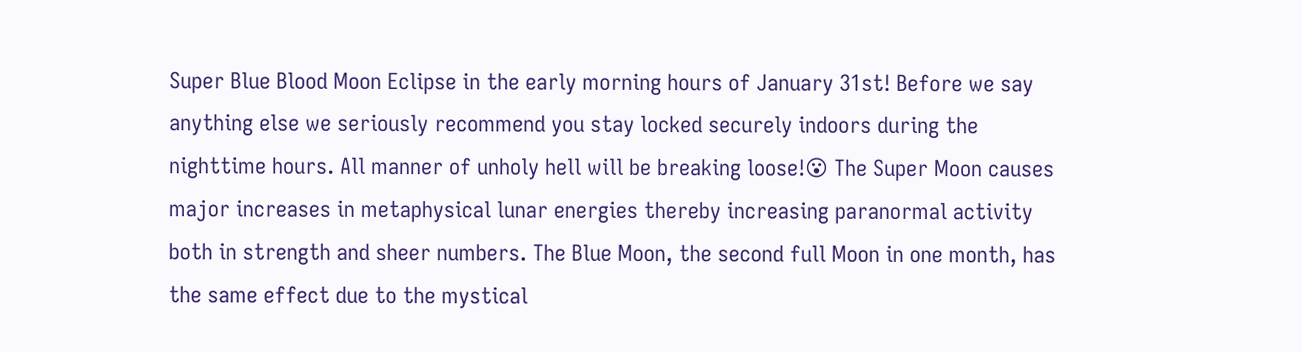Super Blue Blood Moon Eclipse in the early morning hours of January 31st! Before we say anything else we seriously recommend you stay locked securely indoors during the nighttime hours. All manner of unholy hell will be breaking loose!😮 The Super Moon causes major increases in metaphysical lunar energies thereby increasing paranormal activity both in strength and sheer numbers. The Blue Moon, the second full Moon in one month, has the same effect due to the mystical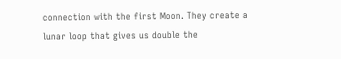connection with the first Moon. They create a lunar loop that gives us double the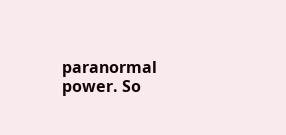paranormal power. So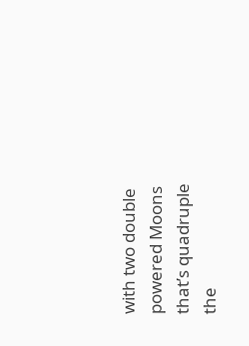with two double powered Moons that’s quadruple the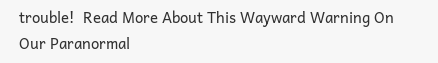trouble!  Read More About This Wayward Warning On Our Paranormal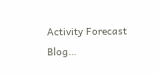Activity Forecast Blog…